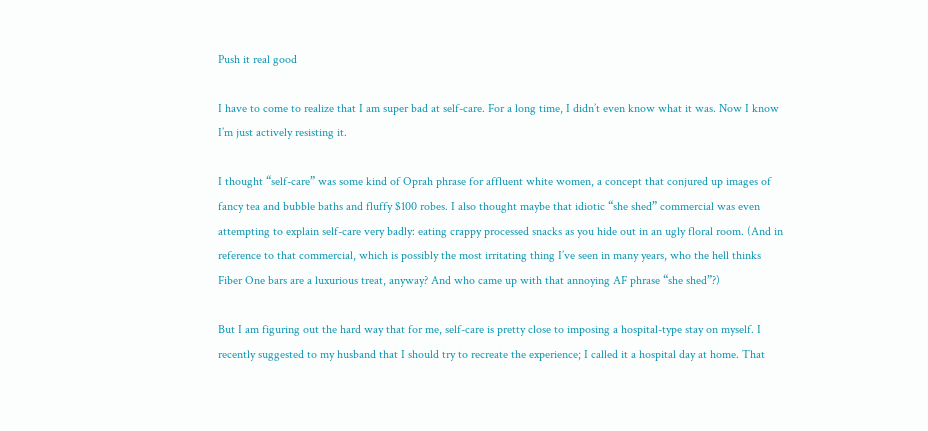Push it real good

I have to come to realize that I am super bad at self-care. For a long time, I didn’t even know what it was. Now I know I’m just actively resisting it.

I thought “self-care” was some kind of Oprah phrase for affluent white women, a concept that conjured up images of fancy tea and bubble baths and fluffy $100 robes. I also thought maybe that idiotic “she shed” commercial was even attempting to explain self-care very badly: eating crappy processed snacks as you hide out in an ugly floral room. (And in reference to that commercial, which is possibly the most irritating thing I’ve seen in many years, who the hell thinks Fiber One bars are a luxurious treat, anyway? And who came up with that annoying AF phrase “she shed”?)

But I am figuring out the hard way that for me, self-care is pretty close to imposing a hospital-type stay on myself. I recently suggested to my husband that I should try to recreate the experience; I called it a hospital day at home. That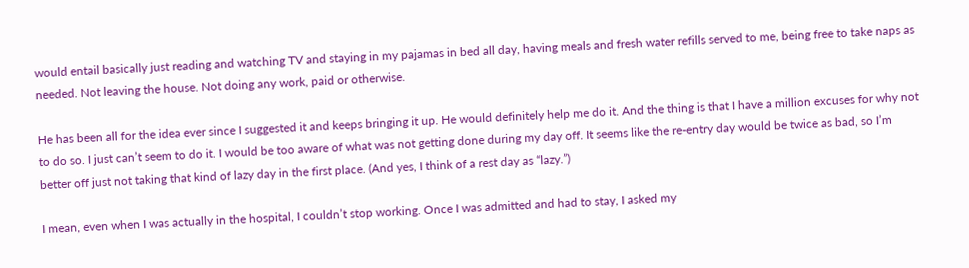would entail basically just reading and watching TV and staying in my pajamas in bed all day, having meals and fresh water refills served to me, being free to take naps as needed. Not leaving the house. Not doing any work, paid or otherwise.

He has been all for the idea ever since I suggested it and keeps bringing it up. He would definitely help me do it. And the thing is that I have a million excuses for why not to do so. I just can’t seem to do it. I would be too aware of what was not getting done during my day off. It seems like the re-entry day would be twice as bad, so I’m better off just not taking that kind of lazy day in the first place. (And yes, I think of a rest day as “lazy.”)

I mean, even when I was actually in the hospital, I couldn’t stop working. Once I was admitted and had to stay, I asked my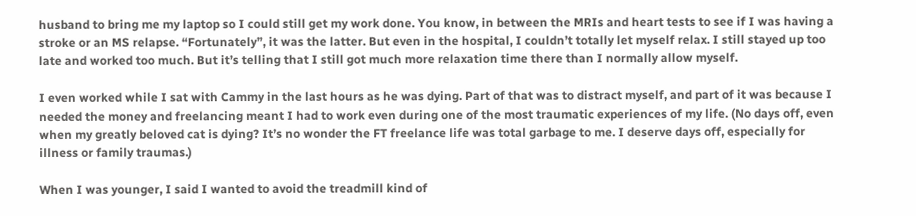husband to bring me my laptop so I could still get my work done. You know, in between the MRIs and heart tests to see if I was having a stroke or an MS relapse. “Fortunately”, it was the latter. But even in the hospital, I couldn’t totally let myself relax. I still stayed up too late and worked too much. But it’s telling that I still got much more relaxation time there than I normally allow myself.

I even worked while I sat with Cammy in the last hours as he was dying. Part of that was to distract myself, and part of it was because I needed the money and freelancing meant I had to work even during one of the most traumatic experiences of my life. (No days off, even when my greatly beloved cat is dying? It’s no wonder the FT freelance life was total garbage to me. I deserve days off, especially for illness or family traumas.)

When I was younger, I said I wanted to avoid the treadmill kind of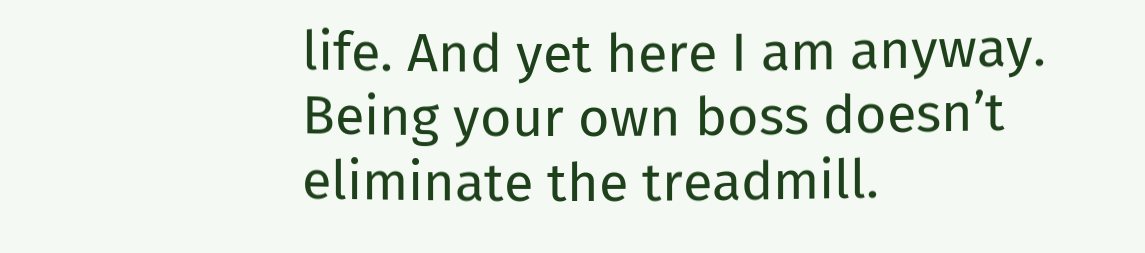life. And yet here I am anyway. Being your own boss doesn’t eliminate the treadmill.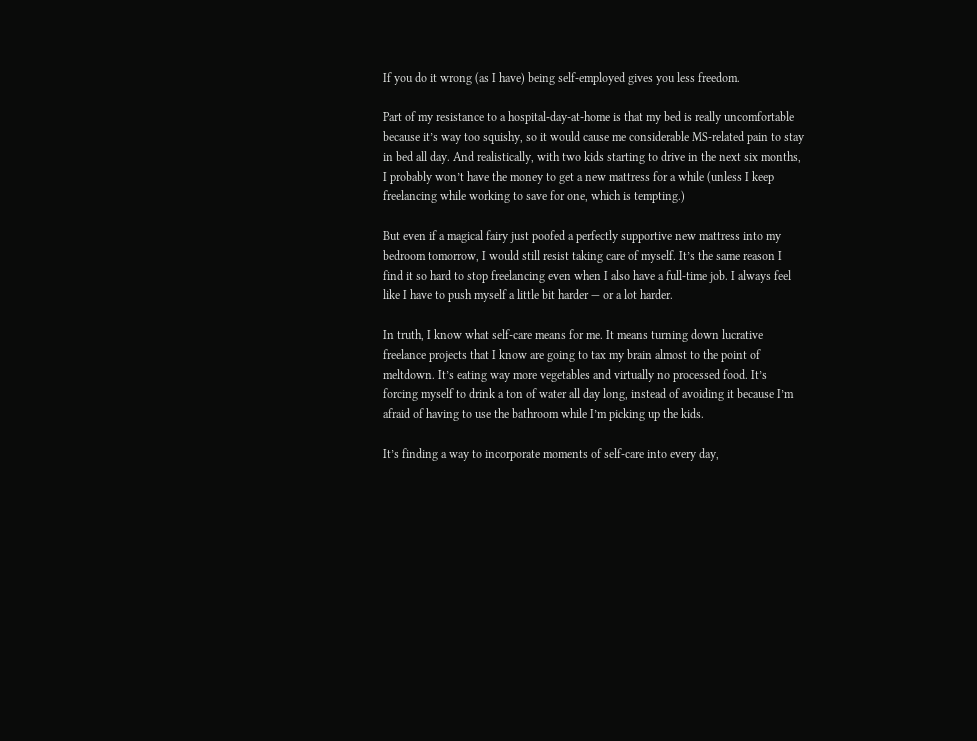If you do it wrong (as I have) being self-employed gives you less freedom.

Part of my resistance to a hospital-day-at-home is that my bed is really uncomfortable because it’s way too squishy, so it would cause me considerable MS-related pain to stay in bed all day. And realistically, with two kids starting to drive in the next six months, I probably won’t have the money to get a new mattress for a while (unless I keep freelancing while working to save for one, which is tempting.)

But even if a magical fairy just poofed a perfectly supportive new mattress into my bedroom tomorrow, I would still resist taking care of myself. It’s the same reason I find it so hard to stop freelancing even when I also have a full-time job. I always feel like I have to push myself a little bit harder — or a lot harder.

In truth, I know what self-care means for me. It means turning down lucrative freelance projects that I know are going to tax my brain almost to the point of meltdown. It’s eating way more vegetables and virtually no processed food. It’s forcing myself to drink a ton of water all day long, instead of avoiding it because I’m afraid of having to use the bathroom while I’m picking up the kids.

It’s finding a way to incorporate moments of self-care into every day,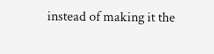instead of making it the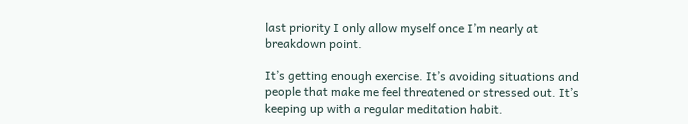last priority I only allow myself once I’m nearly at breakdown point.

It’s getting enough exercise. It’s avoiding situations and people that make me feel threatened or stressed out. It’s keeping up with a regular meditation habit.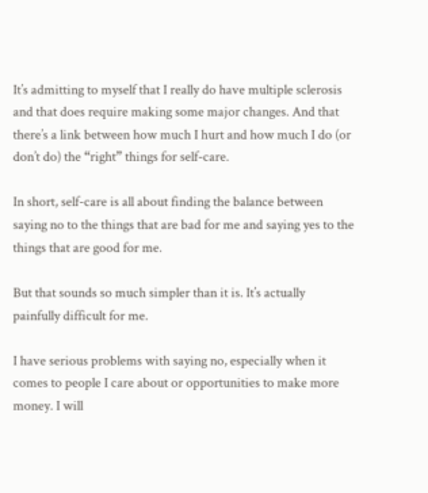It’s admitting to myself that I really do have multiple sclerosis and that does require making some major changes. And that there’s a link between how much I hurt and how much I do (or don’t do) the “right” things for self-care.

In short, self-care is all about finding the balance between saying no to the things that are bad for me and saying yes to the things that are good for me.

But that sounds so much simpler than it is. It’s actually painfully difficult for me.

I have serious problems with saying no, especially when it comes to people I care about or opportunities to make more money. I will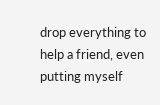drop everything to help a friend, even putting myself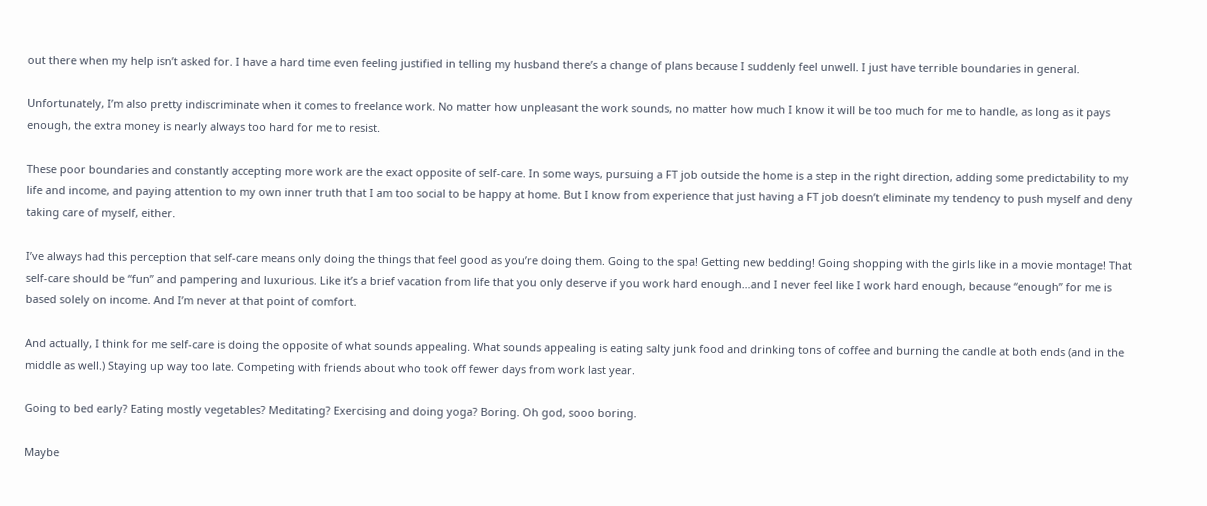out there when my help isn’t asked for. I have a hard time even feeling justified in telling my husband there’s a change of plans because I suddenly feel unwell. I just have terrible boundaries in general.

Unfortunately, I’m also pretty indiscriminate when it comes to freelance work. No matter how unpleasant the work sounds, no matter how much I know it will be too much for me to handle, as long as it pays enough, the extra money is nearly always too hard for me to resist.

These poor boundaries and constantly accepting more work are the exact opposite of self-care. In some ways, pursuing a FT job outside the home is a step in the right direction, adding some predictability to my life and income, and paying attention to my own inner truth that I am too social to be happy at home. But I know from experience that just having a FT job doesn’t eliminate my tendency to push myself and deny taking care of myself, either.

I’ve always had this perception that self-care means only doing the things that feel good as you’re doing them. Going to the spa! Getting new bedding! Going shopping with the girls like in a movie montage! That self-care should be “fun” and pampering and luxurious. Like it’s a brief vacation from life that you only deserve if you work hard enough…and I never feel like I work hard enough, because “enough” for me is based solely on income. And I’m never at that point of comfort.

And actually, I think for me self-care is doing the opposite of what sounds appealing. What sounds appealing is eating salty junk food and drinking tons of coffee and burning the candle at both ends (and in the middle as well.) Staying up way too late. Competing with friends about who took off fewer days from work last year.

Going to bed early? Eating mostly vegetables? Meditating? Exercising and doing yoga? Boring. Oh god, sooo boring.

Maybe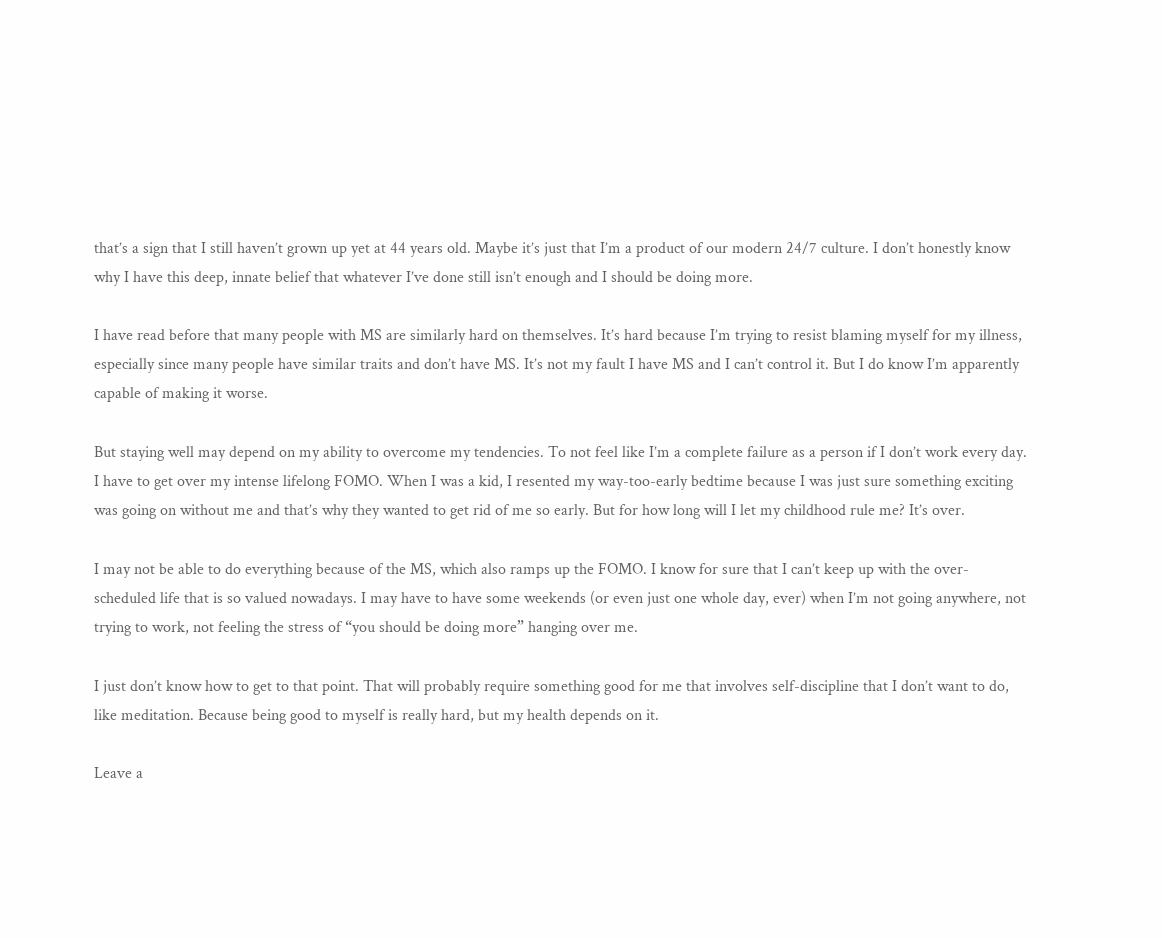that’s a sign that I still haven’t grown up yet at 44 years old. Maybe it’s just that I’m a product of our modern 24/7 culture. I don’t honestly know why I have this deep, innate belief that whatever I’ve done still isn’t enough and I should be doing more.

I have read before that many people with MS are similarly hard on themselves. It’s hard because I’m trying to resist blaming myself for my illness, especially since many people have similar traits and don’t have MS. It’s not my fault I have MS and I can’t control it. But I do know I’m apparently capable of making it worse.

But staying well may depend on my ability to overcome my tendencies. To not feel like I’m a complete failure as a person if I don’t work every day. I have to get over my intense lifelong FOMO. When I was a kid, I resented my way-too-early bedtime because I was just sure something exciting was going on without me and that’s why they wanted to get rid of me so early. But for how long will I let my childhood rule me? It’s over.

I may not be able to do everything because of the MS, which also ramps up the FOMO. I know for sure that I can’t keep up with the over-scheduled life that is so valued nowadays. I may have to have some weekends (or even just one whole day, ever) when I’m not going anywhere, not trying to work, not feeling the stress of “you should be doing more” hanging over me.

I just don’t know how to get to that point. That will probably require something good for me that involves self-discipline that I don’t want to do, like meditation. Because being good to myself is really hard, but my health depends on it.

Leave a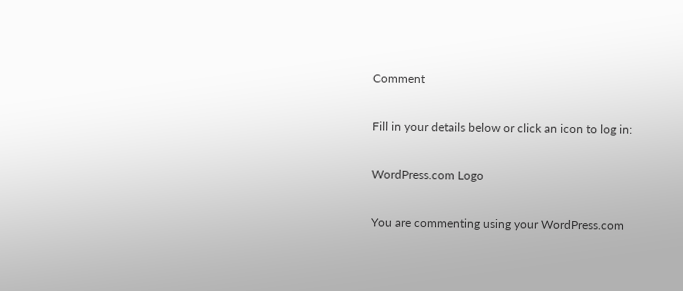Comment

Fill in your details below or click an icon to log in:

WordPress.com Logo

You are commenting using your WordPress.com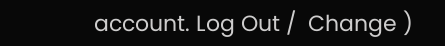account. Log Out /  Change )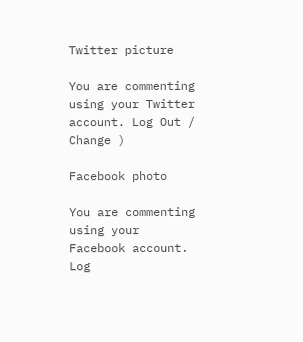Twitter picture

You are commenting using your Twitter account. Log Out /  Change )

Facebook photo

You are commenting using your Facebook account. Log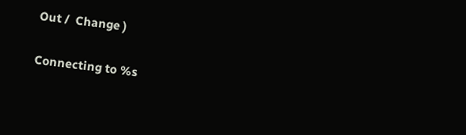Out /  Change )

Connecting to %s